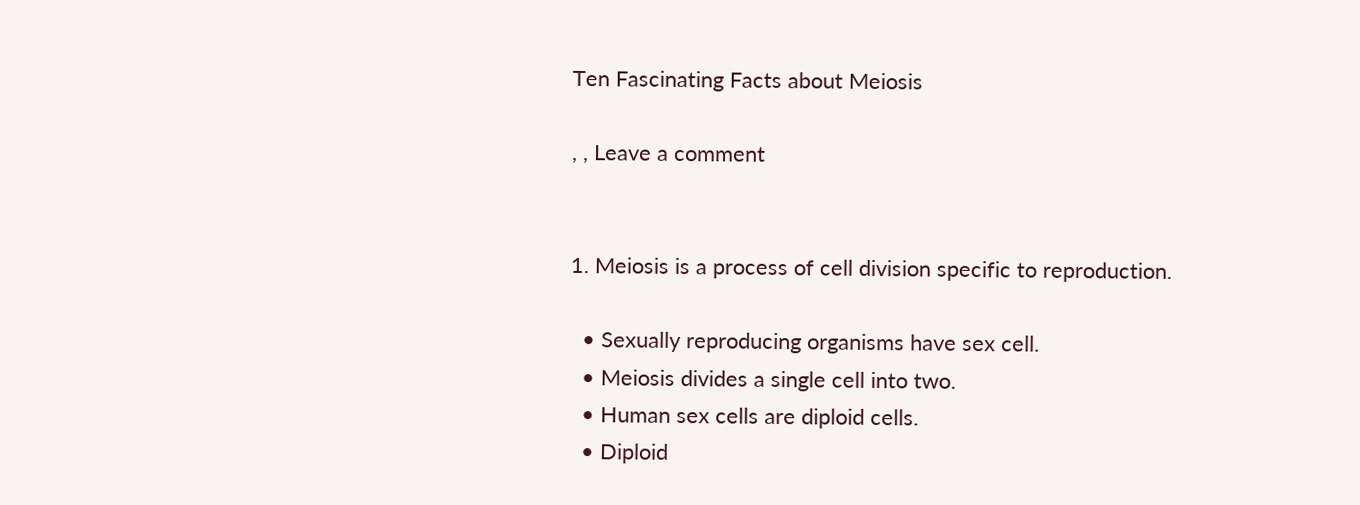Ten Fascinating Facts about Meiosis

, , Leave a comment


1. Meiosis is a process of cell division specific to reproduction.

  • Sexually reproducing organisms have sex cell.
  • Meiosis divides a single cell into two.
  • Human sex cells are diploid cells.
  • Diploid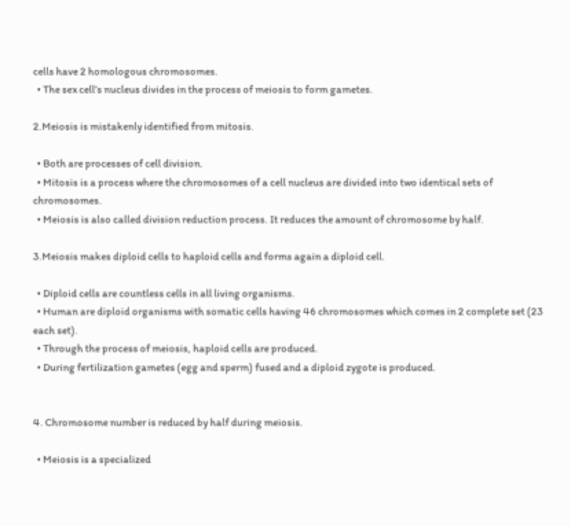cells have 2 homologous chromosomes.
  • The sex cell’s nucleus divides in the process of meiosis to form gametes.

2.Meiosis is mistakenly identified from mitosis.

  • Both are processes of cell division.
  • Mitosis is a process where the chromosomes of a cell nucleus are divided into two identical sets of chromosomes.
  • Meiosis is also called division reduction process. It reduces the amount of chromosome by half.

3.Meiosis makes diploid cells to haploid cells and forms again a diploid cell.

  • Diploid cells are countless cells in all living organisms.
  • Human are diploid organisms with somatic cells having 46 chromosomes which comes in 2 complete set (23 each set).
  • Through the process of meiosis, haploid cells are produced.
  • During fertilization gametes (egg and sperm) fused and a diploid zygote is produced.


4. Chromosome number is reduced by half during meiosis.

  • Meiosis is a specialized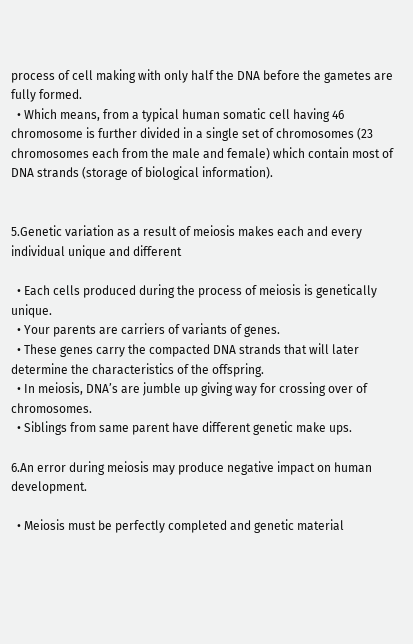process of cell making with only half the DNA before the gametes are fully formed.
  • Which means, from a typical human somatic cell having 46 chromosome is further divided in a single set of chromosomes (23 chromosomes each from the male and female) which contain most of DNA strands (storage of biological information).


5.Genetic variation as a result of meiosis makes each and every individual unique and different

  • Each cells produced during the process of meiosis is genetically unique.
  • Your parents are carriers of variants of genes.
  • These genes carry the compacted DNA strands that will later determine the characteristics of the offspring.
  • In meiosis, DNA’s are jumble up giving way for crossing over of chromosomes.
  • Siblings from same parent have different genetic make ups.

6.An error during meiosis may produce negative impact on human development.

  • Meiosis must be perfectly completed and genetic material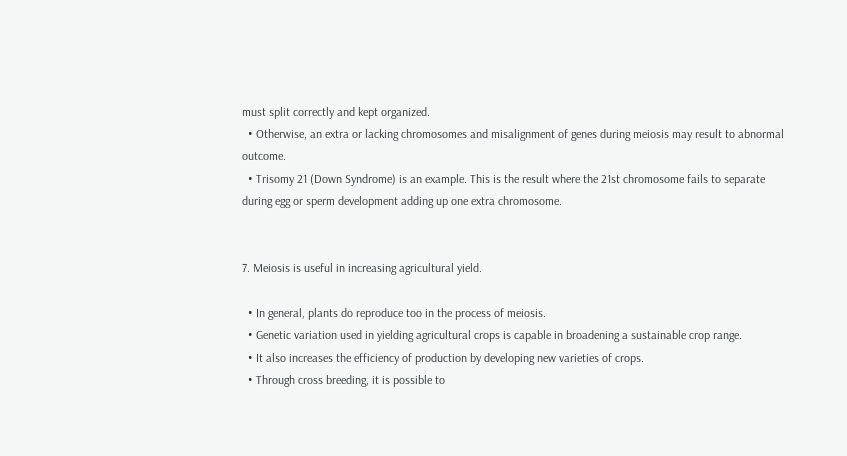must split correctly and kept organized.
  • Otherwise, an extra or lacking chromosomes and misalignment of genes during meiosis may result to abnormal outcome.
  • Trisomy 21 (Down Syndrome) is an example. This is the result where the 21st chromosome fails to separate during egg or sperm development adding up one extra chromosome.


7. Meiosis is useful in increasing agricultural yield.

  • In general, plants do reproduce too in the process of meiosis.
  • Genetic variation used in yielding agricultural crops is capable in broadening a sustainable crop range.
  • It also increases the efficiency of production by developing new varieties of crops.
  • Through cross breeding, it is possible to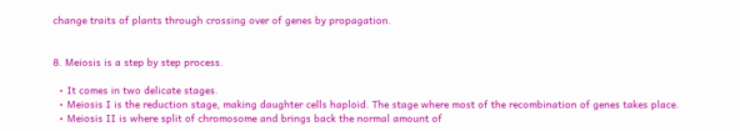change traits of plants through crossing over of genes by propagation.


8. Meiosis is a step by step process.

  • It comes in two delicate stages.
  • Meiosis I is the reduction stage, making daughter cells haploid. The stage where most of the recombination of genes takes place.
  • Meiosis II is where split of chromosome and brings back the normal amount of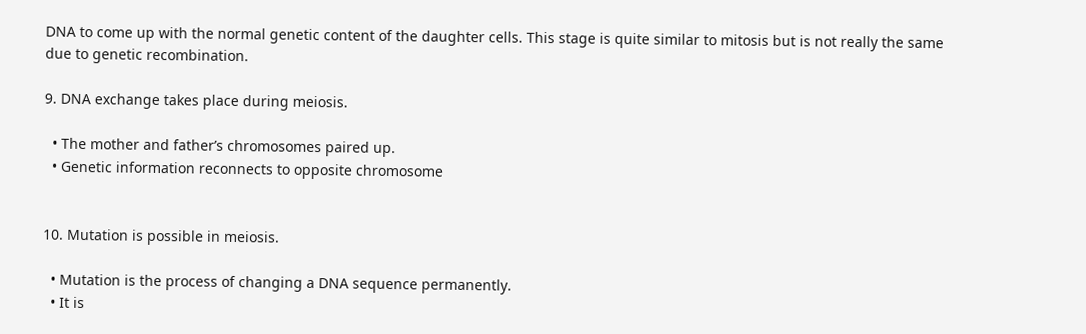DNA to come up with the normal genetic content of the daughter cells. This stage is quite similar to mitosis but is not really the same due to genetic recombination.

9. DNA exchange takes place during meiosis.

  • The mother and father’s chromosomes paired up.
  • Genetic information reconnects to opposite chromosome


10. Mutation is possible in meiosis.

  • Mutation is the process of changing a DNA sequence permanently.
  • It is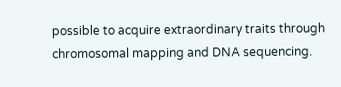possible to acquire extraordinary traits through chromosomal mapping and DNA sequencing.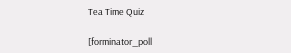Tea Time Quiz

[forminator_poll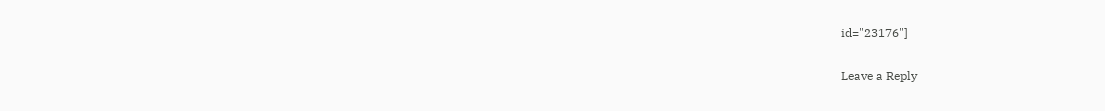id="23176"]

Leave a Reply